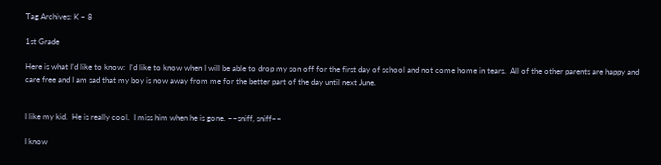Tag Archives: K – 8

1st Grade

Here is what I’d like to know:  I’d like to know when I will be able to drop my son off for the first day of school and not come home in tears.  All of the other parents are happy and care free and I am sad that my boy is now away from me for the better part of the day until next June.


I like my kid.  He is really cool.  I miss him when he is gone. ~~sniff, sniff~~

I know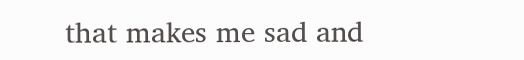that makes me sad and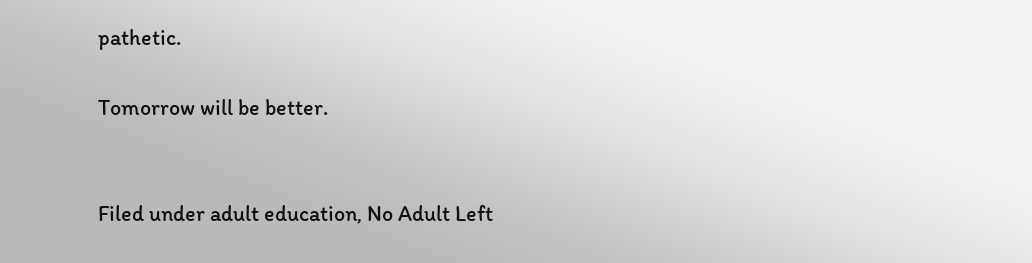pathetic.

Tomorrow will be better.


Filed under adult education, No Adult Left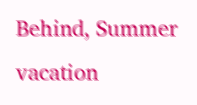Behind, Summer vacation